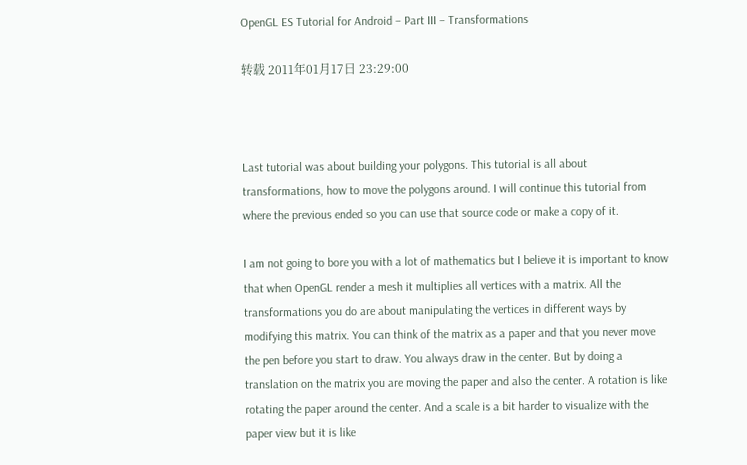OpenGL ES Tutorial for Android – Part III – Transformations

转载 2011年01月17日 23:29:00



Last tutorial was about building your polygons. This tutorial is all about transformations, how to move the polygons around. I will continue this tutorial from where the previous ended so you can use that source code or make a copy of it.

I am not going to bore you with a lot of mathematics but I believe it is important to know that when OpenGL render a mesh it multiplies all vertices with a matrix. All the transformations you do are about manipulating the vertices in different ways by modifying this matrix. You can think of the matrix as a paper and that you never move the pen before you start to draw. You always draw in the center. But by doing a translation on the matrix you are moving the paper and also the center. A rotation is like rotating the paper around the center. And a scale is a bit harder to visualize with the paper view but it is like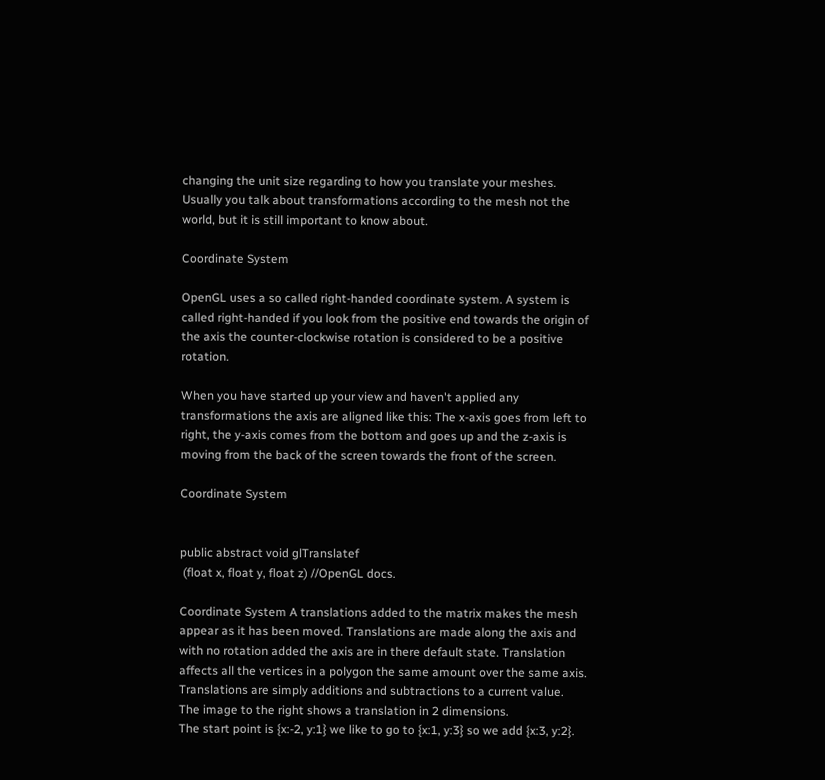changing the unit size regarding to how you translate your meshes. Usually you talk about transformations according to the mesh not the world, but it is still important to know about.

Coordinate System

OpenGL uses a so called right-handed coordinate system. A system is called right-handed if you look from the positive end towards the origin of the axis the counter-clockwise rotation is considered to be a positive rotation.

When you have started up your view and haven't applied any transformations the axis are aligned like this: The x-axis goes from left to right, the y-axis comes from the bottom and goes up and the z-axis is moving from the back of the screen towards the front of the screen.

Coordinate System


public abstract void glTranslatef
 (float x, float y, float z) //OpenGL docs.

Coordinate System A translations added to the matrix makes the mesh appear as it has been moved. Translations are made along the axis and with no rotation added the axis are in there default state. Translation affects all the vertices in a polygon the same amount over the same axis. Translations are simply additions and subtractions to a current value. The image to the right shows a translation in 2 dimensions.
The start point is {x:-2, y:1} we like to go to {x:1, y:3} so we add {x:3, y:2}.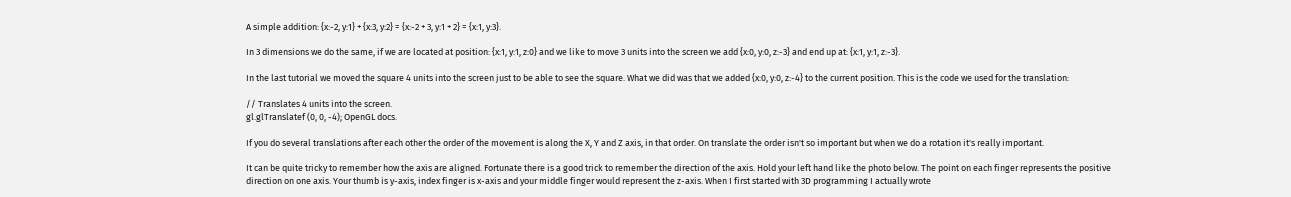A simple addition: {x:-2, y:1} + {x:3, y:2} = {x:-2 + 3, y:1 + 2} = {x:1, y:3}.

In 3 dimensions we do the same, if we are located at position: {x:1, y:1, z:0} and we like to move 3 units into the screen we add {x:0, y:0, z:-3} and end up at: {x:1, y:1, z:-3}.

In the last tutorial we moved the square 4 units into the screen just to be able to see the square. What we did was that we added {x:0, y:0, z:-4} to the current position. This is the code we used for the translation:

// Translates 4 units into the screen.
gl.glTranslatef (0, 0, -4); OpenGL docs.

If you do several translations after each other the order of the movement is along the X, Y and Z axis, in that order. On translate the order isn't so important but when we do a rotation it's really important.

It can be quite tricky to remember how the axis are aligned. Fortunate there is a good trick to remember the direction of the axis. Hold your left hand like the photo below. The point on each finger represents the positive direction on one axis. Your thumb is y-axis, index finger is x-axis and your middle finger would represent the z-axis. When I first started with 3D programming I actually wrote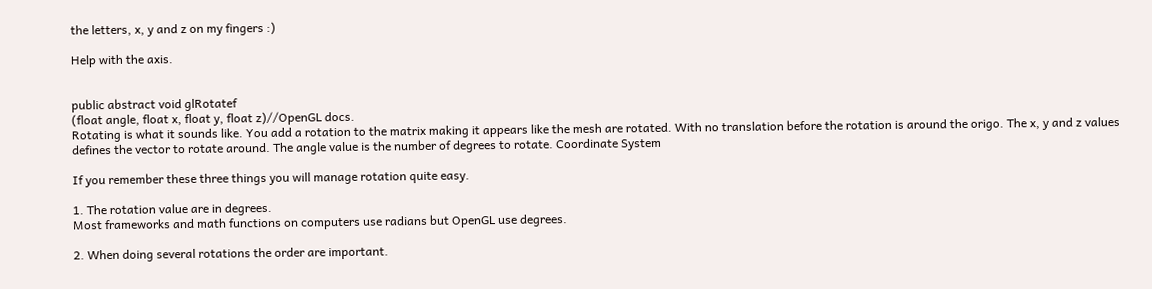the letters, x, y and z on my fingers :)

Help with the axis.


public abstract void glRotatef
(float angle, float x, float y, float z)//OpenGL docs.
Rotating is what it sounds like. You add a rotation to the matrix making it appears like the mesh are rotated. With no translation before the rotation is around the origo. The x, y and z values defines the vector to rotate around. The angle value is the number of degrees to rotate. Coordinate System

If you remember these three things you will manage rotation quite easy.

1. The rotation value are in degrees.
Most frameworks and math functions on computers use radians but OpenGL use degrees.

2. When doing several rotations the order are important.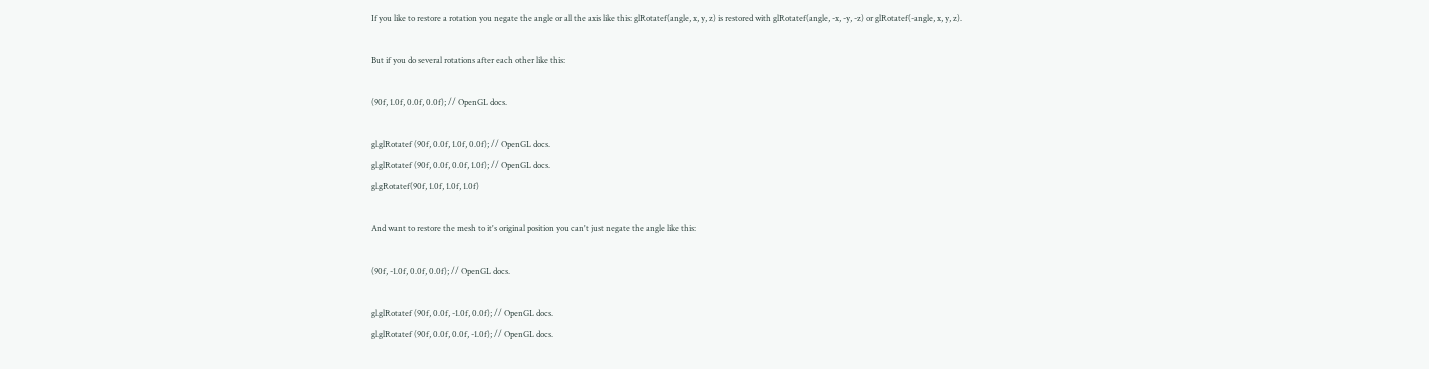If you like to restore a rotation you negate the angle or all the axis like this: glRotatef(angle, x, y, z) is restored with glRotatef(angle, -x, -y, -z) or glRotatef(-angle, x, y, z).

But if you do several rotations after each other like this:

(90f, 1.0f, 0.0f, 0.0f); // OpenGL docs.

gl.glRotatef (90f, 0.0f, 1.0f, 0.0f); // OpenGL docs.
gl.glRotatef (90f, 0.0f, 0.0f, 1.0f); // OpenGL docs.
gl.gRotatef(90f, 1.0f, 1.0f, 1.0f)

And want to restore the mesh to it's original position you can't just negate the angle like this:

(90f, -1.0f, 0.0f, 0.0f); // OpenGL docs.

gl.glRotatef (90f, 0.0f, -1.0f, 0.0f); // OpenGL docs.
gl.glRotatef (90f, 0.0f, 0.0f, -1.0f); // OpenGL docs.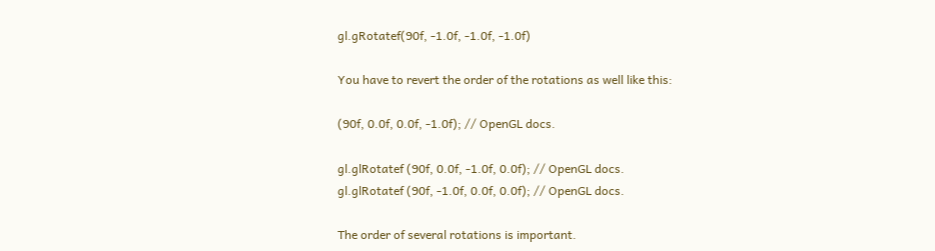gl.gRotatef(90f, -1.0f, -1.0f, -1.0f)

You have to revert the order of the rotations as well like this:

(90f, 0.0f, 0.0f, -1.0f); // OpenGL docs.

gl.glRotatef (90f, 0.0f, -1.0f, 0.0f); // OpenGL docs.
gl.glRotatef (90f, -1.0f, 0.0f, 0.0f); // OpenGL docs.

The order of several rotations is important.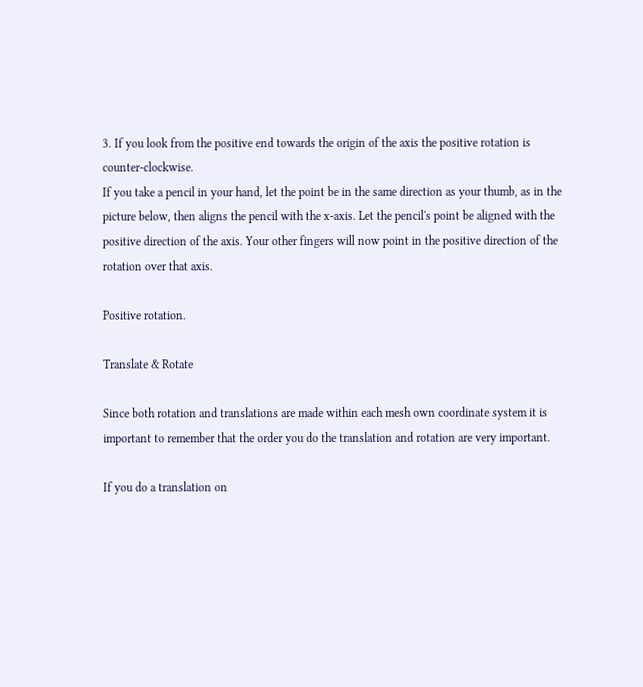3. If you look from the positive end towards the origin of the axis the positive rotation is counter-clockwise.
If you take a pencil in your hand, let the point be in the same direction as your thumb, as in the picture below, then aligns the pencil with the x-axis. Let the pencil's point be aligned with the positive direction of the axis. Your other fingers will now point in the positive direction of the rotation over that axis.

Positive rotation.

Translate & Rotate

Since both rotation and translations are made within each mesh own coordinate system it is important to remember that the order you do the translation and rotation are very important.

If you do a translation on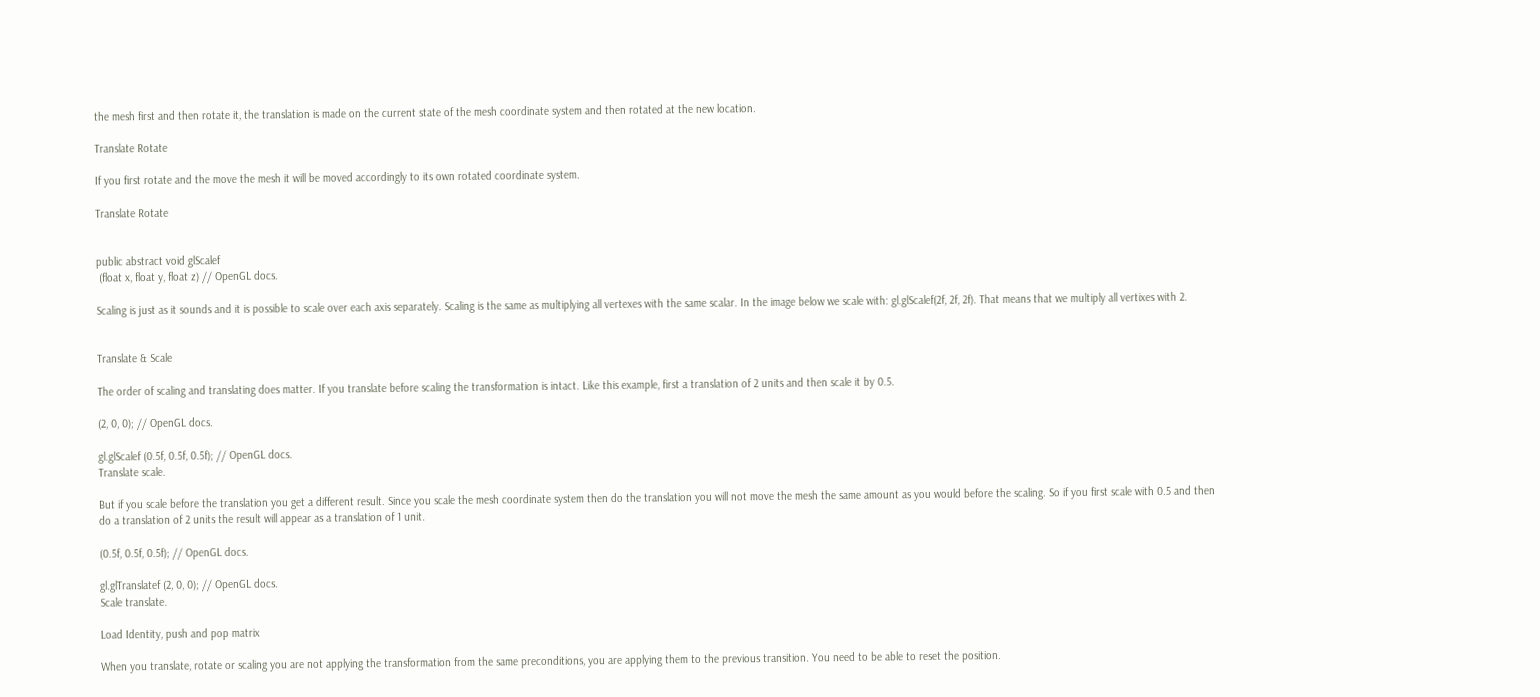the mesh first and then rotate it, the translation is made on the current state of the mesh coordinate system and then rotated at the new location.

Translate Rotate

If you first rotate and the move the mesh it will be moved accordingly to its own rotated coordinate system.

Translate Rotate


public abstract void glScalef
 (float x, float y, float z) // OpenGL docs.

Scaling is just as it sounds and it is possible to scale over each axis separately. Scaling is the same as multiplying all vertexes with the same scalar. In the image below we scale with: gl.glScalef(2f, 2f, 2f). That means that we multiply all vertixes with 2.


Translate & Scale

The order of scaling and translating does matter. If you translate before scaling the transformation is intact. Like this example, first a translation of 2 units and then scale it by 0.5.

(2, 0, 0); // OpenGL docs.

gl.glScalef (0.5f, 0.5f, 0.5f); // OpenGL docs.
Translate scale.

But if you scale before the translation you get a different result. Since you scale the mesh coordinate system then do the translation you will not move the mesh the same amount as you would before the scaling. So if you first scale with 0.5 and then do a translation of 2 units the result will appear as a translation of 1 unit.

(0.5f, 0.5f, 0.5f); // OpenGL docs.

gl.glTranslatef (2, 0, 0); // OpenGL docs.
Scale translate.

Load Identity, push and pop matrix

When you translate, rotate or scaling you are not applying the transformation from the same preconditions, you are applying them to the previous transition. You need to be able to reset the position.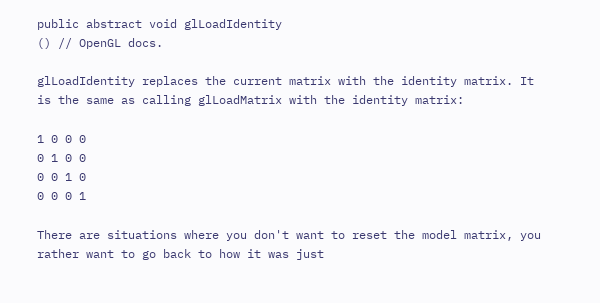public abstract void glLoadIdentity
() // OpenGL docs.

glLoadIdentity replaces the current matrix with the identity matrix. It is the same as calling glLoadMatrix with the identity matrix:

1 0 0 0
0 1 0 0
0 0 1 0
0 0 0 1

There are situations where you don't want to reset the model matrix, you rather want to go back to how it was just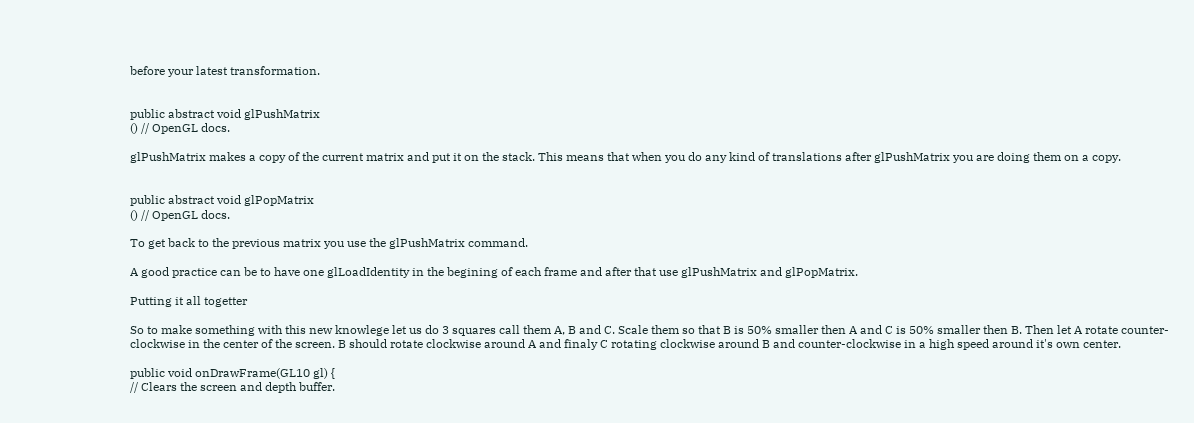before your latest transformation.


public abstract void glPushMatrix
() // OpenGL docs.

glPushMatrix makes a copy of the current matrix and put it on the stack. This means that when you do any kind of translations after glPushMatrix you are doing them on a copy.


public abstract void glPopMatrix
() // OpenGL docs.

To get back to the previous matrix you use the glPushMatrix command.

A good practice can be to have one glLoadIdentity in the begining of each frame and after that use glPushMatrix and glPopMatrix.

Putting it all togetter

So to make something with this new knowlege let us do 3 squares call them A, B and C. Scale them so that B is 50% smaller then A and C is 50% smaller then B. Then let A rotate counter-clockwise in the center of the screen. B should rotate clockwise around A and finaly C rotating clockwise around B and counter-clockwise in a high speed around it's own center.

public void onDrawFrame(GL10 gl) {
// Clears the screen and depth buffer.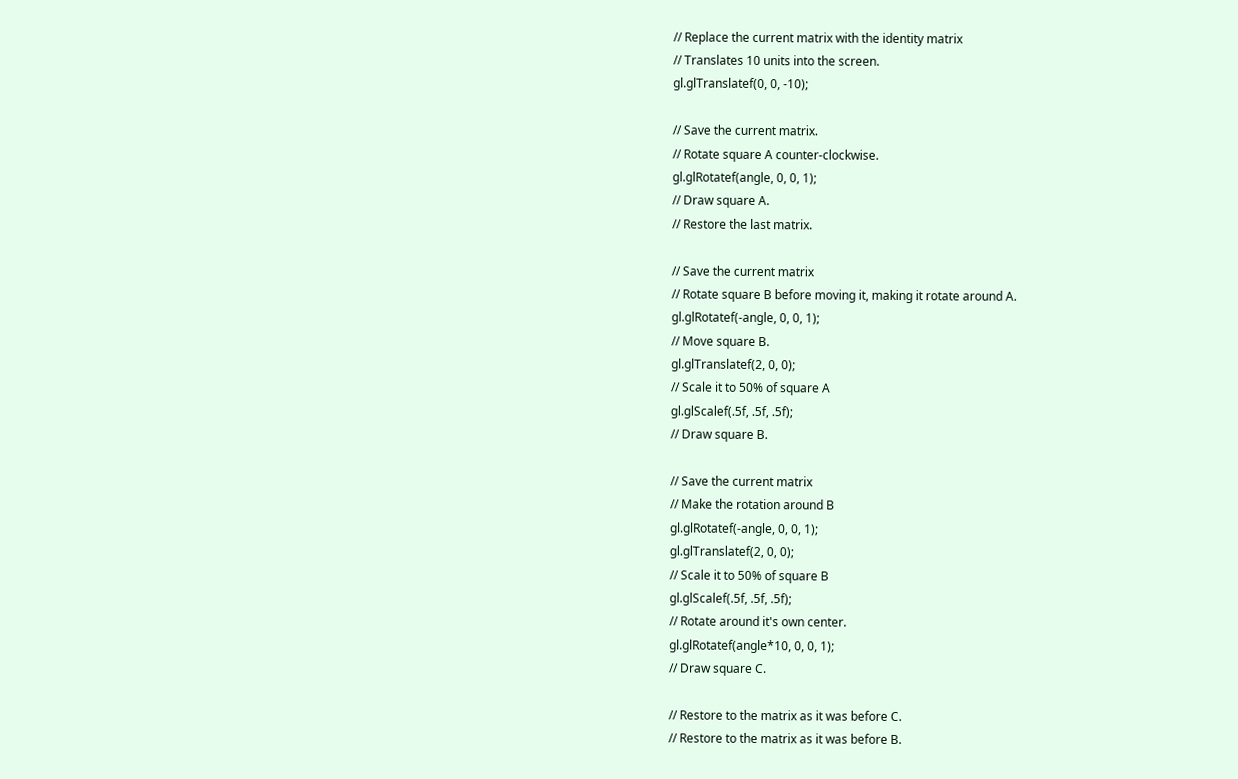// Replace the current matrix with the identity matrix
// Translates 10 units into the screen.
gl.glTranslatef(0, 0, -10);

// Save the current matrix.
// Rotate square A counter-clockwise.
gl.glRotatef(angle, 0, 0, 1);
// Draw square A.
// Restore the last matrix.

// Save the current matrix
// Rotate square B before moving it, making it rotate around A.
gl.glRotatef(-angle, 0, 0, 1);
// Move square B.
gl.glTranslatef(2, 0, 0);
// Scale it to 50% of square A
gl.glScalef(.5f, .5f, .5f);
// Draw square B.

// Save the current matrix
// Make the rotation around B
gl.glRotatef(-angle, 0, 0, 1);
gl.glTranslatef(2, 0, 0);
// Scale it to 50% of square B
gl.glScalef(.5f, .5f, .5f);
// Rotate around it's own center.
gl.glRotatef(angle*10, 0, 0, 1);
// Draw square C.

// Restore to the matrix as it was before C.
// Restore to the matrix as it was before B.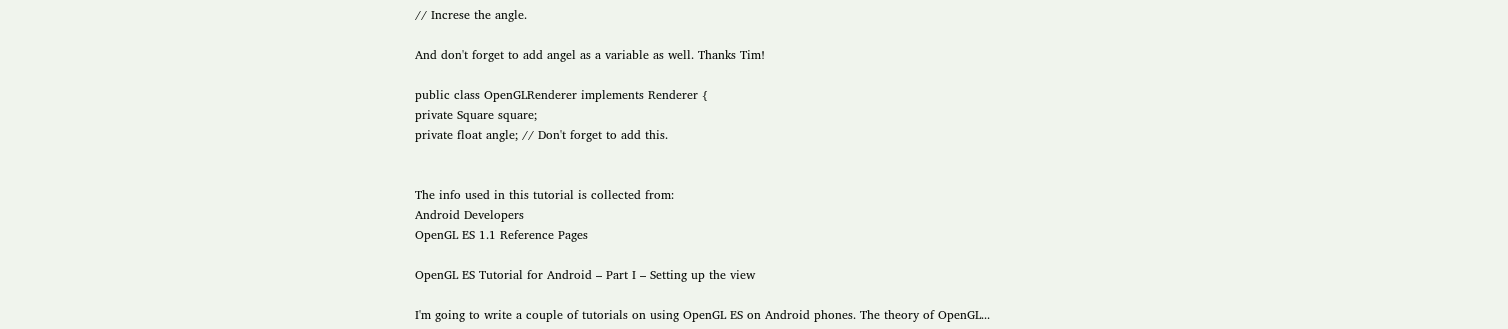// Increse the angle.

And don't forget to add angel as a variable as well. Thanks Tim!

public class OpenGLRenderer implements Renderer {
private Square square;
private float angle; // Don't forget to add this.


The info used in this tutorial is collected from:
Android Developers
OpenGL ES 1.1 Reference Pages

OpenGL ES Tutorial for Android – Part I – Setting up the view

I'm going to write a couple of tutorials on using OpenGL ES on Android phones. The theory of OpenGL...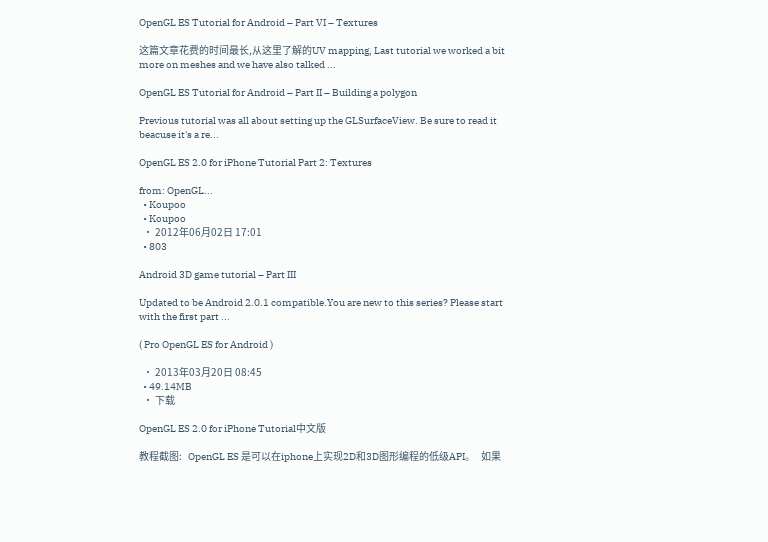OpenGL ES Tutorial for Android – Part VI – Textures

这篇文章花费的时间最长,从这里了解的UV mapping, Last tutorial we worked a bit more on meshes and we have also talked ...

OpenGL ES Tutorial for Android – Part II – Building a polygon

Previous tutorial was all about setting up the GLSurfaceView. Be sure to read it beacuse it's a re...

OpenGL ES 2.0 for iPhone Tutorial Part 2: Textures

from: OpenGL...
  • Koupoo
  • Koupoo
  • 2012年06月02日 17:01
  • 803

Android 3D game tutorial – Part III

Updated to be Android 2.0.1 compatible.You are new to this series? Please start with the first part ...

( Pro OpenGL ES for Android )

  • 2013年03月20日 08:45
  • 49.14MB
  • 下载

OpenGL ES 2.0 for iPhone Tutorial中文版

教程截图:   OpenGL ES 是可以在iphone上实现2D和3D图形编程的低级API。   如果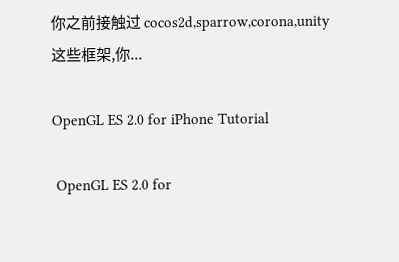你之前接触过 cocos2d,sparrow,corona,unity 这些框架,你...

OpenGL ES 2.0 for iPhone Tutorial

 OpenGL ES 2.0 for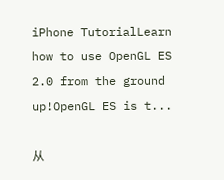iPhone TutorialLearn how to use OpenGL ES 2.0 from the ground up!OpenGL ES is t...

从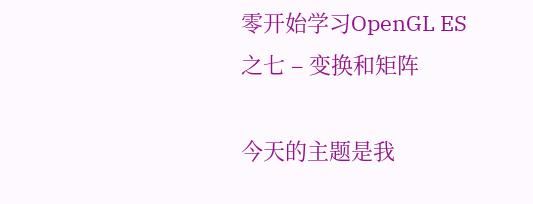零开始学习OpenGL ES之七 – 变换和矩阵

今天的主题是我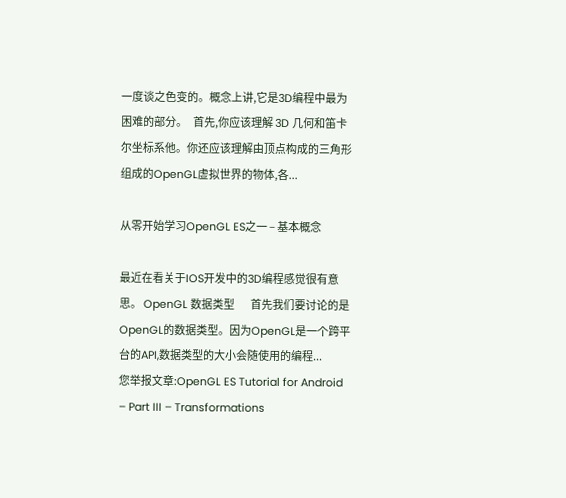一度谈之色变的。概念上讲,它是3D编程中最为困难的部分。   首先,你应该理解 3D 几何和笛卡尔坐标系他。你还应该理解由顶点构成的三角形组成的OpenGL虚拟世界的物体,各...

从零开始学习OpenGL ES之一 – 基本概念

最近在看关于IOS开发中的3D编程感觉很有意思。 OpenGL 数据类型        首先我们要讨论的是OpenGL的数据类型。因为OpenGL是一个跨平台的API,数据类型的大小会随使用的编程...
您举报文章:OpenGL ES Tutorial for Android – Part III – Transformations